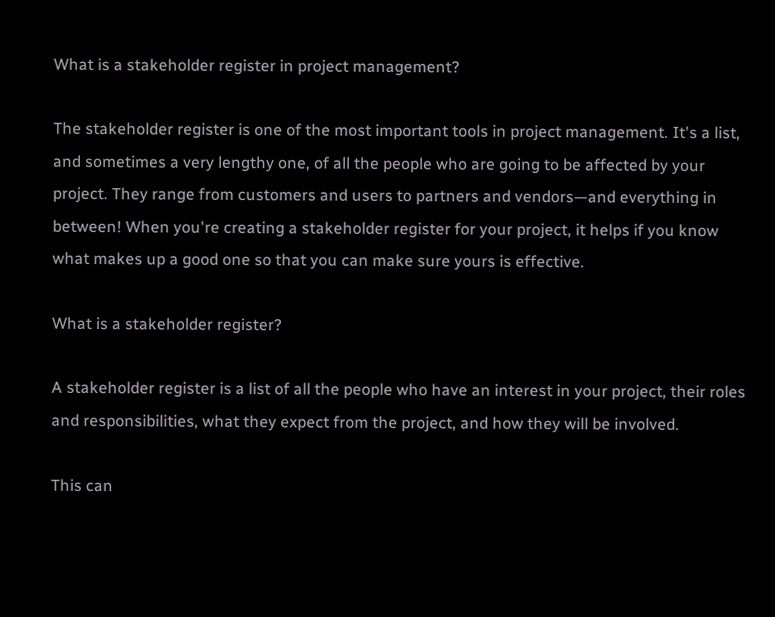What is a stakeholder register in project management?

The stakeholder register is one of the most important tools in project management. It's a list, and sometimes a very lengthy one, of all the people who are going to be affected by your project. They range from customers and users to partners and vendors—and everything in between! When you're creating a stakeholder register for your project, it helps if you know what makes up a good one so that you can make sure yours is effective.

What is a stakeholder register?

A stakeholder register is a list of all the people who have an interest in your project, their roles and responsibilities, what they expect from the project, and how they will be involved.

This can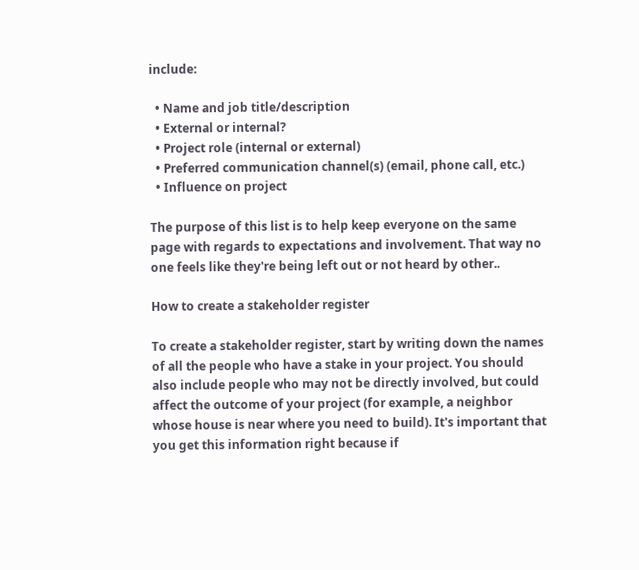include:

  • Name and job title/description
  • External or internal?
  • Project role (internal or external)
  • Preferred communication channel(s) (email, phone call, etc.)
  • Influence on project

The purpose of this list is to help keep everyone on the same page with regards to expectations and involvement. That way no one feels like they're being left out or not heard by other..

How to create a stakeholder register

To create a stakeholder register, start by writing down the names of all the people who have a stake in your project. You should also include people who may not be directly involved, but could affect the outcome of your project (for example, a neighbor whose house is near where you need to build). It's important that you get this information right because if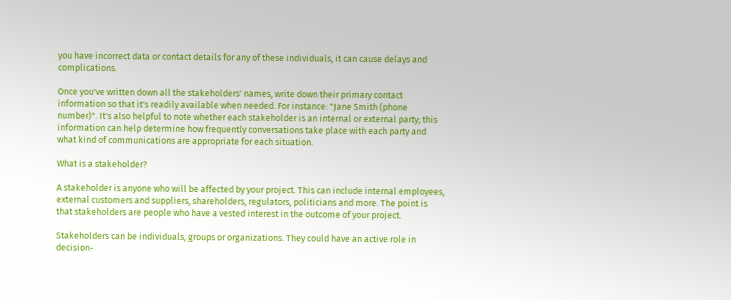you have incorrect data or contact details for any of these individuals, it can cause delays and complications.

Once you've written down all the stakeholders' names, write down their primary contact information so that it's readily available when needed. For instance: "Jane Smith (phone number)". It's also helpful to note whether each stakeholder is an internal or external party; this information can help determine how frequently conversations take place with each party and what kind of communications are appropriate for each situation.

What is a stakeholder?

A stakeholder is anyone who will be affected by your project. This can include internal employees, external customers and suppliers, shareholders, regulators, politicians and more. The point is that stakeholders are people who have a vested interest in the outcome of your project.

Stakeholders can be individuals, groups or organizations. They could have an active role in decision-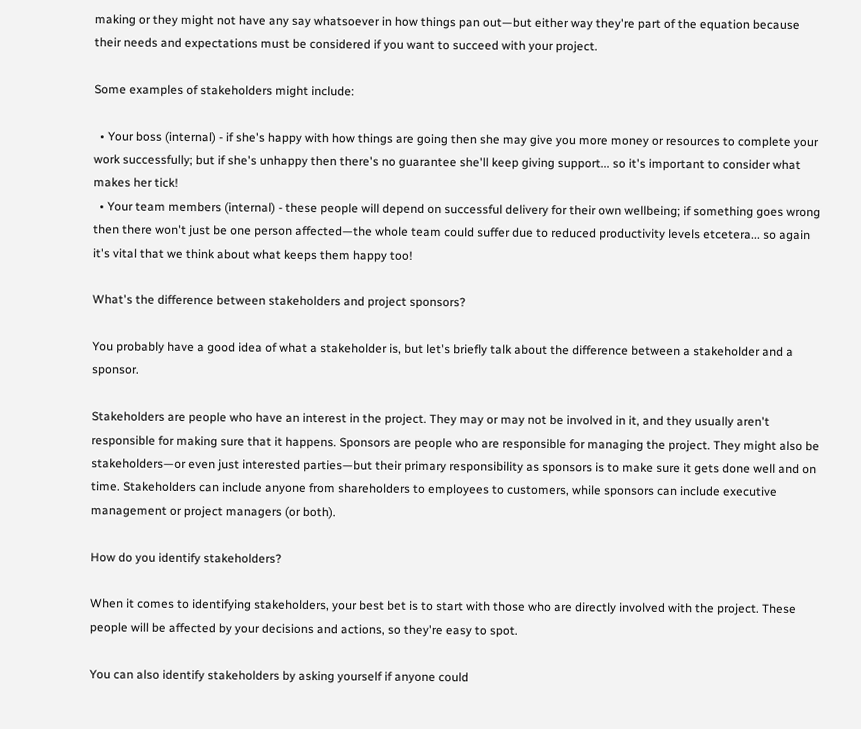making or they might not have any say whatsoever in how things pan out—but either way they're part of the equation because their needs and expectations must be considered if you want to succeed with your project.

Some examples of stakeholders might include:

  • Your boss (internal) - if she's happy with how things are going then she may give you more money or resources to complete your work successfully; but if she's unhappy then there's no guarantee she'll keep giving support... so it's important to consider what makes her tick!
  • Your team members (internal) - these people will depend on successful delivery for their own wellbeing; if something goes wrong then there won't just be one person affected—the whole team could suffer due to reduced productivity levels etcetera... so again it's vital that we think about what keeps them happy too!

What's the difference between stakeholders and project sponsors?

You probably have a good idea of what a stakeholder is, but let's briefly talk about the difference between a stakeholder and a sponsor.

Stakeholders are people who have an interest in the project. They may or may not be involved in it, and they usually aren't responsible for making sure that it happens. Sponsors are people who are responsible for managing the project. They might also be stakeholders—or even just interested parties—but their primary responsibility as sponsors is to make sure it gets done well and on time. Stakeholders can include anyone from shareholders to employees to customers, while sponsors can include executive management or project managers (or both).

How do you identify stakeholders?

When it comes to identifying stakeholders, your best bet is to start with those who are directly involved with the project. These people will be affected by your decisions and actions, so they're easy to spot.

You can also identify stakeholders by asking yourself if anyone could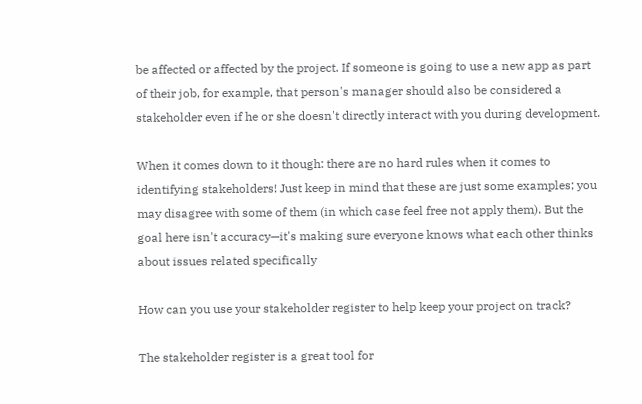be affected or affected by the project. If someone is going to use a new app as part of their job, for example, that person's manager should also be considered a stakeholder even if he or she doesn't directly interact with you during development.

When it comes down to it though: there are no hard rules when it comes to identifying stakeholders! Just keep in mind that these are just some examples; you may disagree with some of them (in which case feel free not apply them). But the goal here isn't accuracy—it's making sure everyone knows what each other thinks about issues related specifically

How can you use your stakeholder register to help keep your project on track?

The stakeholder register is a great tool for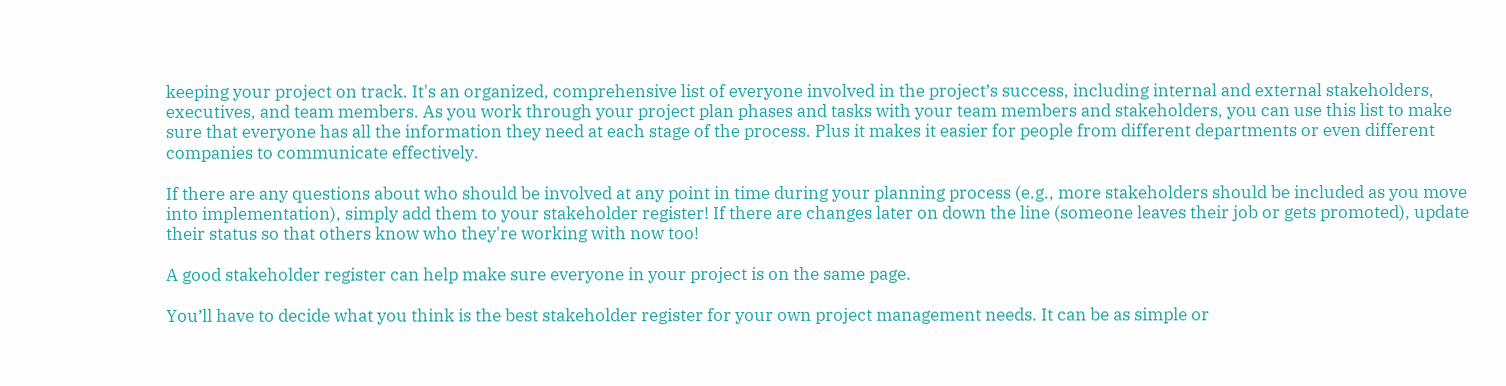keeping your project on track. It's an organized, comprehensive list of everyone involved in the project’s success, including internal and external stakeholders, executives, and team members. As you work through your project plan phases and tasks with your team members and stakeholders, you can use this list to make sure that everyone has all the information they need at each stage of the process. Plus it makes it easier for people from different departments or even different companies to communicate effectively.

If there are any questions about who should be involved at any point in time during your planning process (e.g., more stakeholders should be included as you move into implementation), simply add them to your stakeholder register! If there are changes later on down the line (someone leaves their job or gets promoted), update their status so that others know who they're working with now too!

A good stakeholder register can help make sure everyone in your project is on the same page.

You’ll have to decide what you think is the best stakeholder register for your own project management needs. It can be as simple or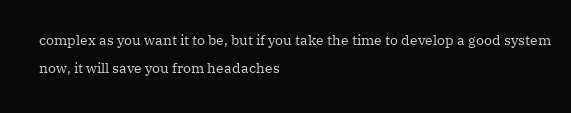complex as you want it to be, but if you take the time to develop a good system now, it will save you from headaches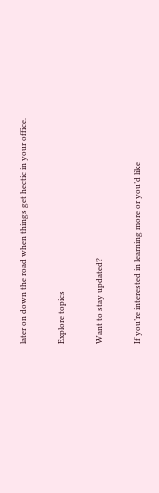later on down the road when things get hectic in your office.

Explore topics

Want to stay updated?

If you’re interested in learning more or you’d like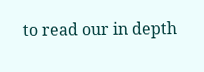to read our in depth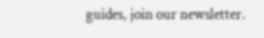guides, join our newsletter.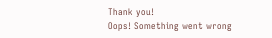Thank you!
Oops! Something went wrong